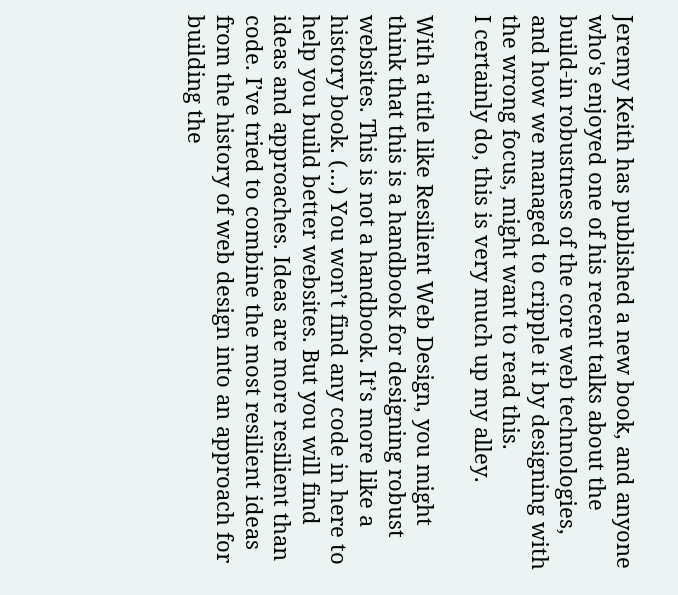Jeremy Keith has published a new book, and anyone who's enjoyed one of his recent talks about the build-in robustness of the core web technologies, and how we managed to cripple it by designing with the wrong focus, might want to read this.
I certainly do, this is very much up my alley.

With a title like Resilient Web Design, you might think that this is a handbook for designing robust websites. This is not a handbook. It’s more like a history book. (…) You won’t find any code in here to help you build better websites. But you will find ideas and approaches. Ideas are more resilient than code. I’ve tried to combine the most resilient ideas from the history of web design into an approach for building the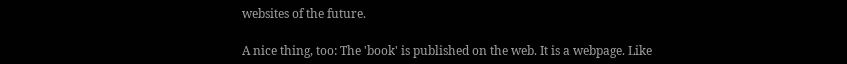websites of the future.

A nice thing, too: The 'book' is published on the web. It is a webpage. Like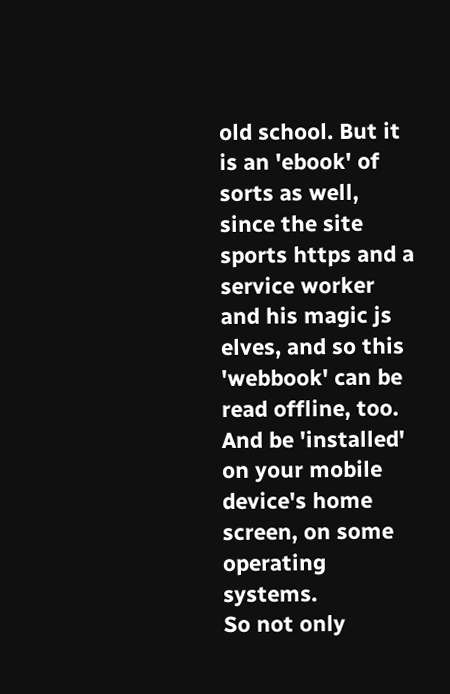old school. But it is an 'ebook' of sorts as well, since the site sports https and a service worker and his magic js elves, and so this 'webbook' can be read offline, too. And be 'installed' on your mobile device's home screen, on some operating systems.
So not only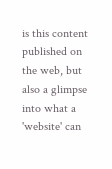is this content published on the web, but also a glimpse into what a 'website' can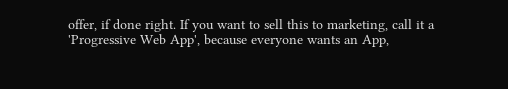offer, if done right. If you want to sell this to marketing, call it a 'Progressive Web App', because everyone wants an App,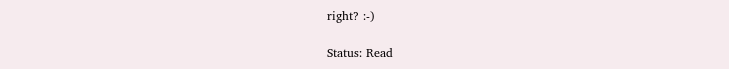right? :-)

Status: Read